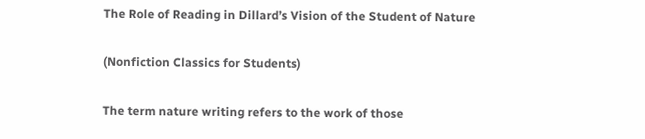The Role of Reading in Dillard’s Vision of the Student of Nature

(Nonfiction Classics for Students)

The term nature writing refers to the work of those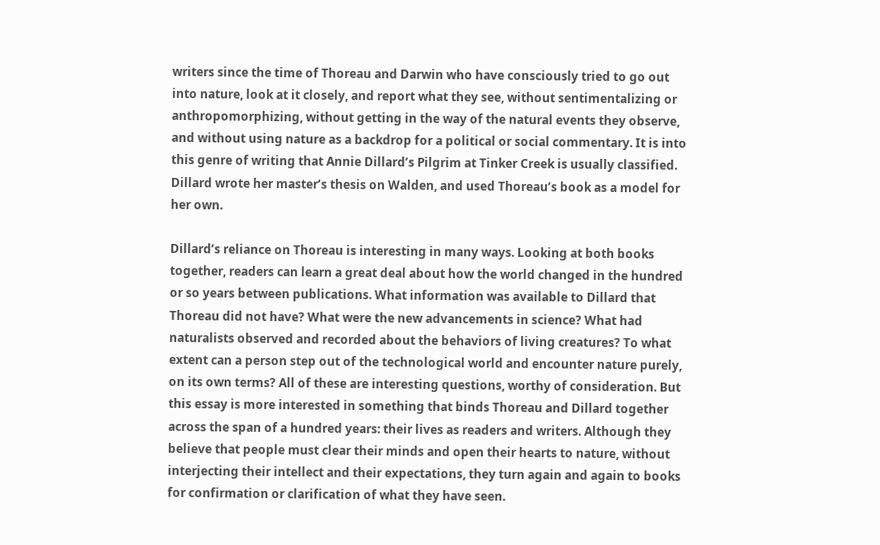writers since the time of Thoreau and Darwin who have consciously tried to go out into nature, look at it closely, and report what they see, without sentimentalizing or anthropomorphizing, without getting in the way of the natural events they observe, and without using nature as a backdrop for a political or social commentary. It is into this genre of writing that Annie Dillard’s Pilgrim at Tinker Creek is usually classified. Dillard wrote her master’s thesis on Walden, and used Thoreau’s book as a model for her own.

Dillard’s reliance on Thoreau is interesting in many ways. Looking at both books together, readers can learn a great deal about how the world changed in the hundred or so years between publications. What information was available to Dillard that Thoreau did not have? What were the new advancements in science? What had naturalists observed and recorded about the behaviors of living creatures? To what extent can a person step out of the technological world and encounter nature purely, on its own terms? All of these are interesting questions, worthy of consideration. But this essay is more interested in something that binds Thoreau and Dillard together across the span of a hundred years: their lives as readers and writers. Although they believe that people must clear their minds and open their hearts to nature, without interjecting their intellect and their expectations, they turn again and again to books for confirmation or clarification of what they have seen.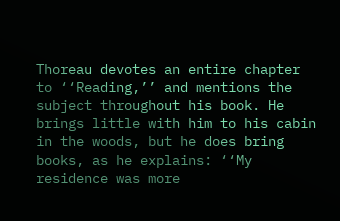Thoreau devotes an entire chapter to ‘‘Reading,’’ and mentions the subject throughout his book. He brings little with him to his cabin in the woods, but he does bring books, as he explains: ‘‘My residence was more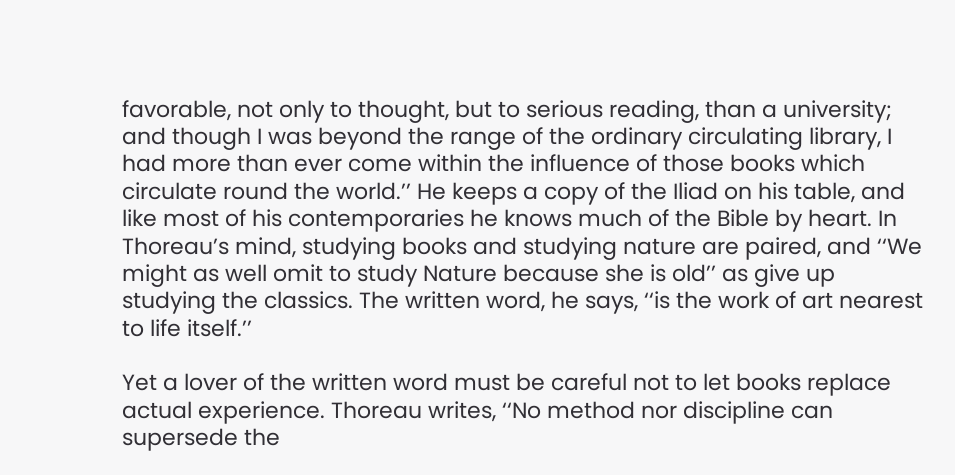favorable, not only to thought, but to serious reading, than a university; and though I was beyond the range of the ordinary circulating library, I had more than ever come within the influence of those books which circulate round the world.’’ He keeps a copy of the Iliad on his table, and like most of his contemporaries he knows much of the Bible by heart. In Thoreau’s mind, studying books and studying nature are paired, and ‘‘We might as well omit to study Nature because she is old’’ as give up studying the classics. The written word, he says, ‘‘is the work of art nearest to life itself.’’

Yet a lover of the written word must be careful not to let books replace actual experience. Thoreau writes, ‘‘No method nor discipline can supersede the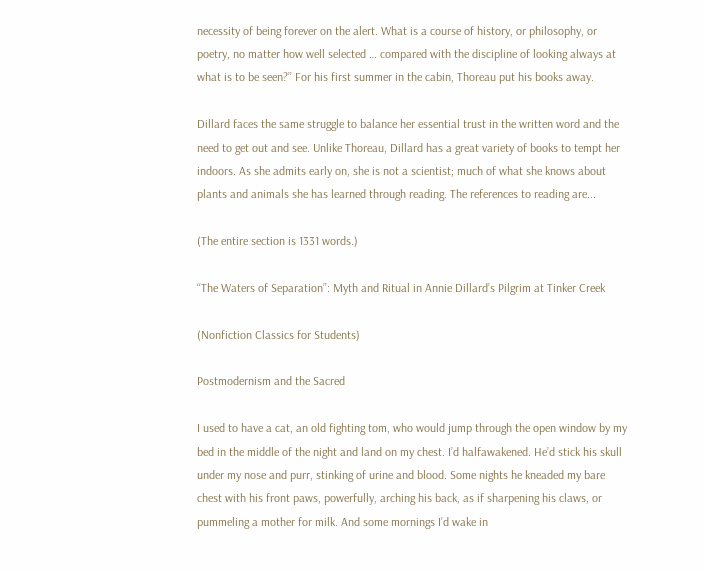necessity of being forever on the alert. What is a course of history, or philosophy, or poetry, no matter how well selected … compared with the discipline of looking always at what is to be seen?’’ For his first summer in the cabin, Thoreau put his books away.

Dillard faces the same struggle to balance her essential trust in the written word and the need to get out and see. Unlike Thoreau, Dillard has a great variety of books to tempt her indoors. As she admits early on, she is not a scientist; much of what she knows about plants and animals she has learned through reading. The references to reading are...

(The entire section is 1331 words.)

‘‘The Waters of Separation’’: Myth and Ritual in Annie Dillard’s Pilgrim at Tinker Creek

(Nonfiction Classics for Students)

Postmodernism and the Sacred

I used to have a cat, an old fighting tom, who would jump through the open window by my bed in the middle of the night and land on my chest. I’d halfawakened. He’d stick his skull under my nose and purr, stinking of urine and blood. Some nights he kneaded my bare chest with his front paws, powerfully, arching his back, as if sharpening his claws, or pummeling a mother for milk. And some mornings I’d wake in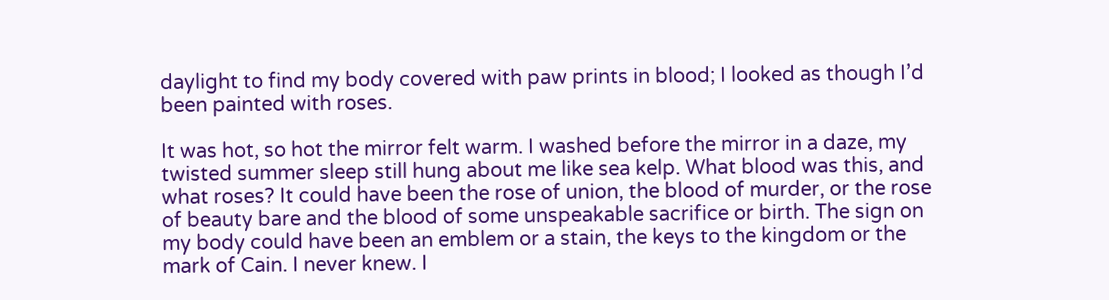daylight to find my body covered with paw prints in blood; I looked as though I’d been painted with roses.

It was hot, so hot the mirror felt warm. I washed before the mirror in a daze, my twisted summer sleep still hung about me like sea kelp. What blood was this, and what roses? It could have been the rose of union, the blood of murder, or the rose of beauty bare and the blood of some unspeakable sacrifice or birth. The sign on my body could have been an emblem or a stain, the keys to the kingdom or the mark of Cain. I never knew. I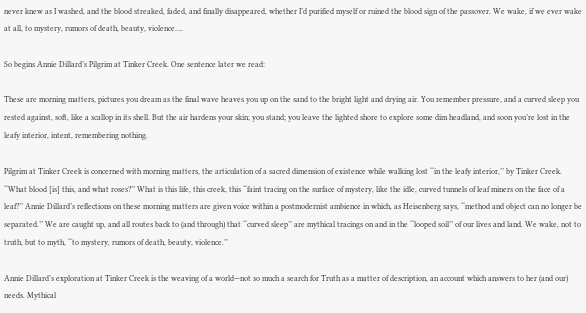never knew as I washed, and the blood streaked, faded, and finally disappeared, whether I’d purified myself or ruined the blood sign of the passover. We wake, if we ever wake at all, to mystery, rumors of death, beauty, violence….

So begins Annie Dillard’s Pilgrim at Tinker Creek. One sentence later we read:

These are morning matters, pictures you dream as the final wave heaves you up on the sand to the bright light and drying air. You remember pressure, and a curved sleep you rested against, soft, like a scallop in its shell. But the air hardens your skin; you stand; you leave the lighted shore to explore some dim headland, and soon you’re lost in the leafy interior, intent, remembering nothing.

Pilgrim at Tinker Creek is concerned with morning matters, the articulation of a sacred dimension of existence while walking lost ‘‘in the leafy interior,’’ by Tinker Creek. ‘‘What blood [is] this, and what roses?’’ What is this life, this creek, this ‘‘faint tracing on the surface of mystery, like the idle, curved tunnels of leaf miners on the face of a leaf?’’ Annie Dillard’s reflections on these morning matters are given voice within a postmodernist ambience in which, as Heisenberg says, ‘‘method and object can no longer be separated.’’ We are caught up, and all routes back to (and through) that ‘‘curved sleep’’ are mythical tracings on and in the ‘‘looped soil’’ of our lives and land. We wake, not to truth, but to myth, ‘‘to mystery, rumors of death, beauty, violence.’’

Annie Dillard’s exploration at Tinker Creek is the weaving of a world—not so much a search for Truth as a matter of description, an account which answers to her (and our) needs. Mythical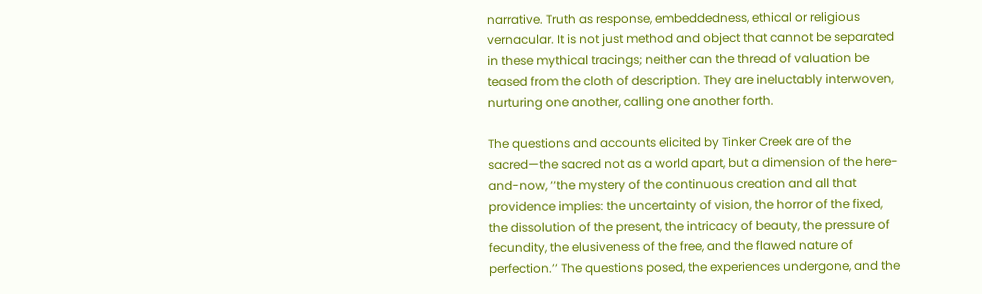narrative. Truth as response, embeddedness, ethical or religious vernacular. It is not just method and object that cannot be separated in these mythical tracings; neither can the thread of valuation be teased from the cloth of description. They are ineluctably interwoven, nurturing one another, calling one another forth.

The questions and accounts elicited by Tinker Creek are of the sacred—the sacred not as a world apart, but a dimension of the here-and-now, ‘‘the mystery of the continuous creation and all that providence implies: the uncertainty of vision, the horror of the fixed, the dissolution of the present, the intricacy of beauty, the pressure of fecundity, the elusiveness of the free, and the flawed nature of perfection.’’ The questions posed, the experiences undergone, and the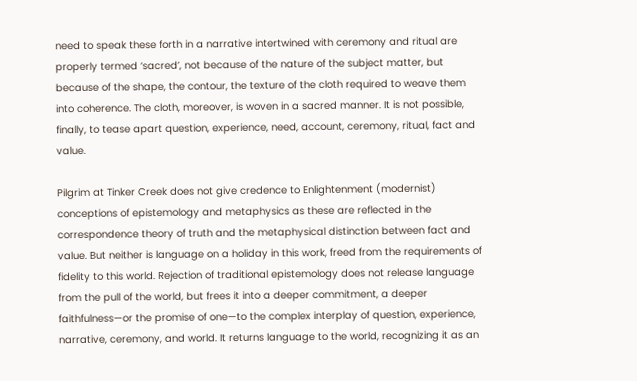need to speak these forth in a narrative intertwined with ceremony and ritual are properly termed ‘sacred’, not because of the nature of the subject matter, but because of the shape, the contour, the texture of the cloth required to weave them into coherence. The cloth, moreover, is woven in a sacred manner. It is not possible, finally, to tease apart question, experience, need, account, ceremony, ritual, fact and value.

Pilgrim at Tinker Creek does not give credence to Enlightenment (modernist) conceptions of epistemology and metaphysics as these are reflected in the correspondence theory of truth and the metaphysical distinction between fact and value. But neither is language on a holiday in this work, freed from the requirements of fidelity to this world. Rejection of traditional epistemology does not release language from the pull of the world, but frees it into a deeper commitment, a deeper faithfulness—or the promise of one—to the complex interplay of question, experience, narrative, ceremony, and world. It returns language to the world, recognizing it as an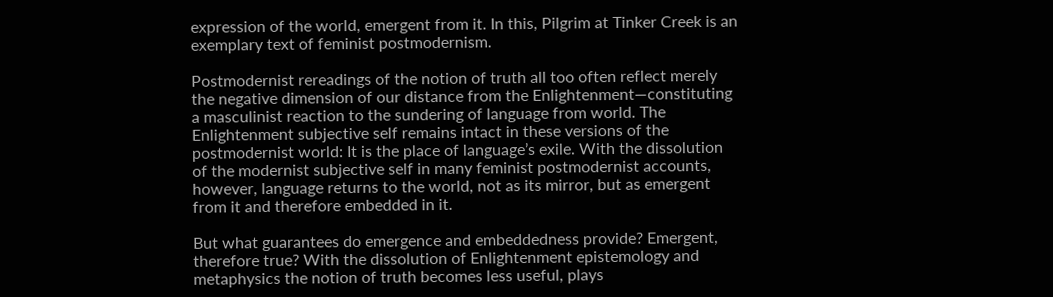expression of the world, emergent from it. In this, Pilgrim at Tinker Creek is an exemplary text of feminist postmodernism.

Postmodernist rereadings of the notion of truth all too often reflect merely the negative dimension of our distance from the Enlightenment—constituting a masculinist reaction to the sundering of language from world. The Enlightenment subjective self remains intact in these versions of the postmodernist world: It is the place of language’s exile. With the dissolution of the modernist subjective self in many feminist postmodernist accounts, however, language returns to the world, not as its mirror, but as emergent from it and therefore embedded in it.

But what guarantees do emergence and embeddedness provide? Emergent, therefore true? With the dissolution of Enlightenment epistemology and metaphysics the notion of truth becomes less useful, plays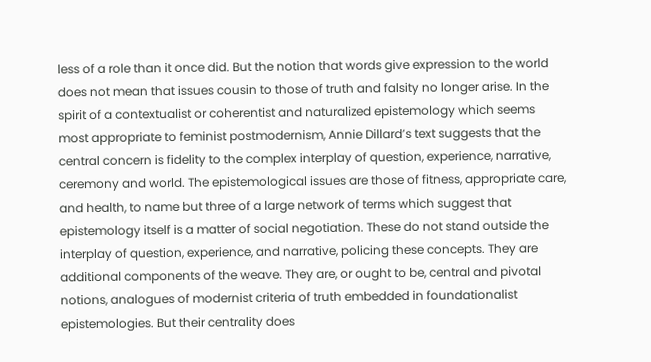less of a role than it once did. But the notion that words give expression to the world does not mean that issues cousin to those of truth and falsity no longer arise. In the spirit of a contextualist or coherentist and naturalized epistemology which seems most appropriate to feminist postmodernism, Annie Dillard’s text suggests that the central concern is fidelity to the complex interplay of question, experience, narrative, ceremony and world. The epistemological issues are those of fitness, appropriate care, and health, to name but three of a large network of terms which suggest that epistemology itself is a matter of social negotiation. These do not stand outside the interplay of question, experience, and narrative, policing these concepts. They are additional components of the weave. They are, or ought to be, central and pivotal notions, analogues of modernist criteria of truth embedded in foundationalist epistemologies. But their centrality does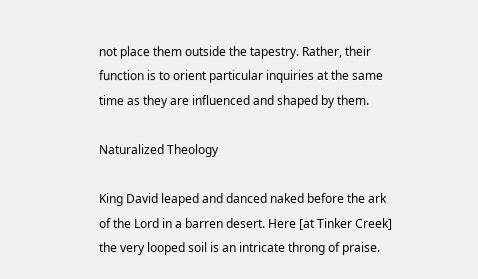not place them outside the tapestry. Rather, their function is to orient particular inquiries at the same time as they are influenced and shaped by them.

Naturalized Theology

King David leaped and danced naked before the ark of the Lord in a barren desert. Here [at Tinker Creek] the very looped soil is an intricate throng of praise.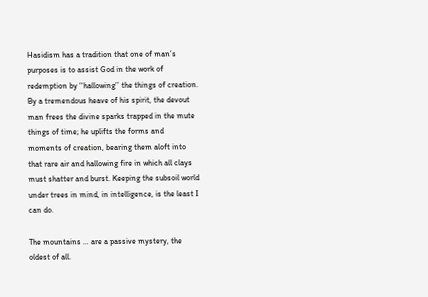Hasidism has a tradition that one of man’s purposes is to assist God in the work of redemption by ‘‘hallowing’’ the things of creation. By a tremendous heave of his spirit, the devout man frees the divine sparks trapped in the mute things of time; he uplifts the forms and moments of creation, bearing them aloft into that rare air and hallowing fire in which all clays must shatter and burst. Keeping the subsoil world under trees in mind, in intelligence, is the least I can do.

The mountains … are a passive mystery, the oldest of all.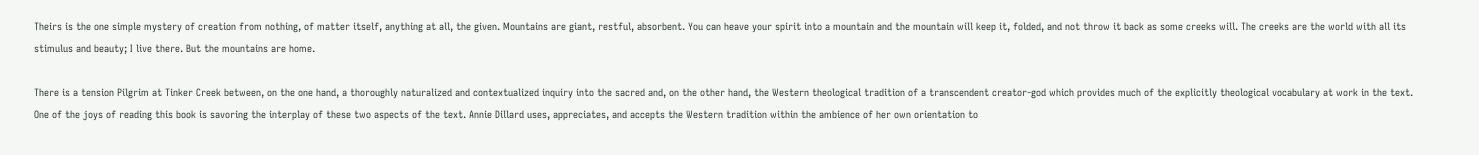Theirs is the one simple mystery of creation from nothing, of matter itself, anything at all, the given. Mountains are giant, restful, absorbent. You can heave your spirit into a mountain and the mountain will keep it, folded, and not throw it back as some creeks will. The creeks are the world with all its stimulus and beauty; I live there. But the mountains are home.

There is a tension Pilgrim at Tinker Creek between, on the one hand, a thoroughly naturalized and contextualized inquiry into the sacred and, on the other hand, the Western theological tradition of a transcendent creator-god which provides much of the explicitly theological vocabulary at work in the text. One of the joys of reading this book is savoring the interplay of these two aspects of the text. Annie Dillard uses, appreciates, and accepts the Western tradition within the ambience of her own orientation to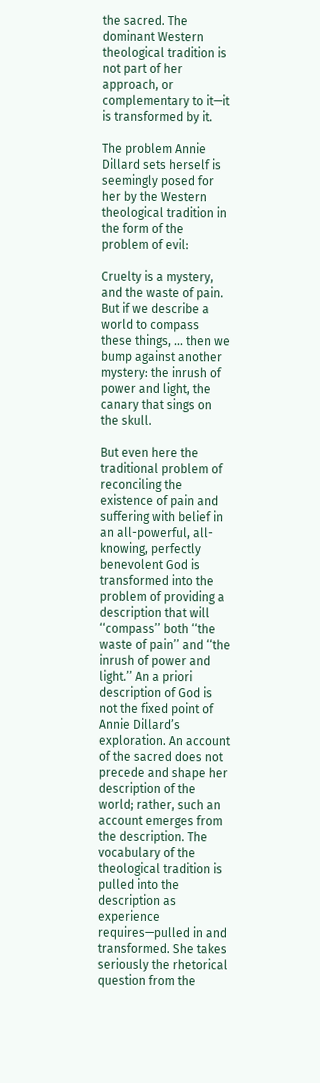the sacred. The dominant Western theological tradition is not part of her approach, or complementary to it—it is transformed by it.

The problem Annie Dillard sets herself is seemingly posed for her by the Western theological tradition in the form of the problem of evil:

Cruelty is a mystery, and the waste of pain. But if we describe a world to compass these things, … then we bump against another mystery: the inrush of power and light, the canary that sings on the skull.

But even here the traditional problem of reconciling the existence of pain and suffering with belief in an all-powerful, all-knowing, perfectly benevolent God is transformed into the problem of providing a description that will ‘‘compass’’ both ‘‘the waste of pain’’ and ‘‘the inrush of power and light.’’ An a priori description of God is not the fixed point of Annie Dillard’s exploration. An account of the sacred does not precede and shape her description of the world; rather, such an account emerges from the description. The vocabulary of the theological tradition is pulled into the description as experience requires—pulled in and transformed. She takes seriously the rhetorical question from the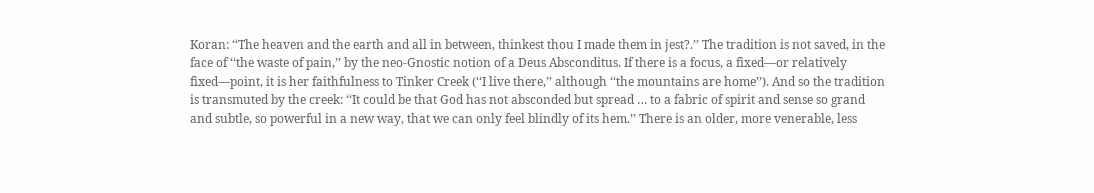Koran: ‘‘The heaven and the earth and all in between, thinkest thou I made them in jest?.’’ The tradition is not saved, in the face of ‘‘the waste of pain,’’ by the neo-Gnostic notion of a Deus Absconditus. If there is a focus, a fixed—or relatively fixed—point, it is her faithfulness to Tinker Creek (‘‘I live there,’’ although ‘‘the mountains are home’’). And so the tradition is transmuted by the creek: ‘‘It could be that God has not absconded but spread … to a fabric of spirit and sense so grand and subtle, so powerful in a new way, that we can only feel blindly of its hem.’’ There is an older, more venerable, less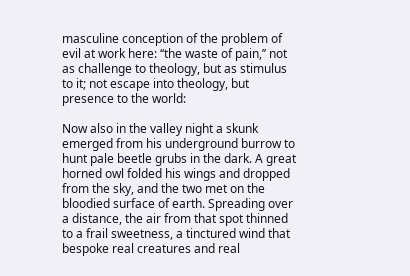masculine conception of the problem of evil at work here: ‘‘the waste of pain,’’ not as challenge to theology, but as stimulus to it; not escape into theology, but presence to the world:

Now also in the valley night a skunk emerged from his underground burrow to hunt pale beetle grubs in the dark. A great horned owl folded his wings and dropped from the sky, and the two met on the bloodied surface of earth. Spreading over a distance, the air from that spot thinned to a frail sweetness, a tinctured wind that bespoke real creatures and real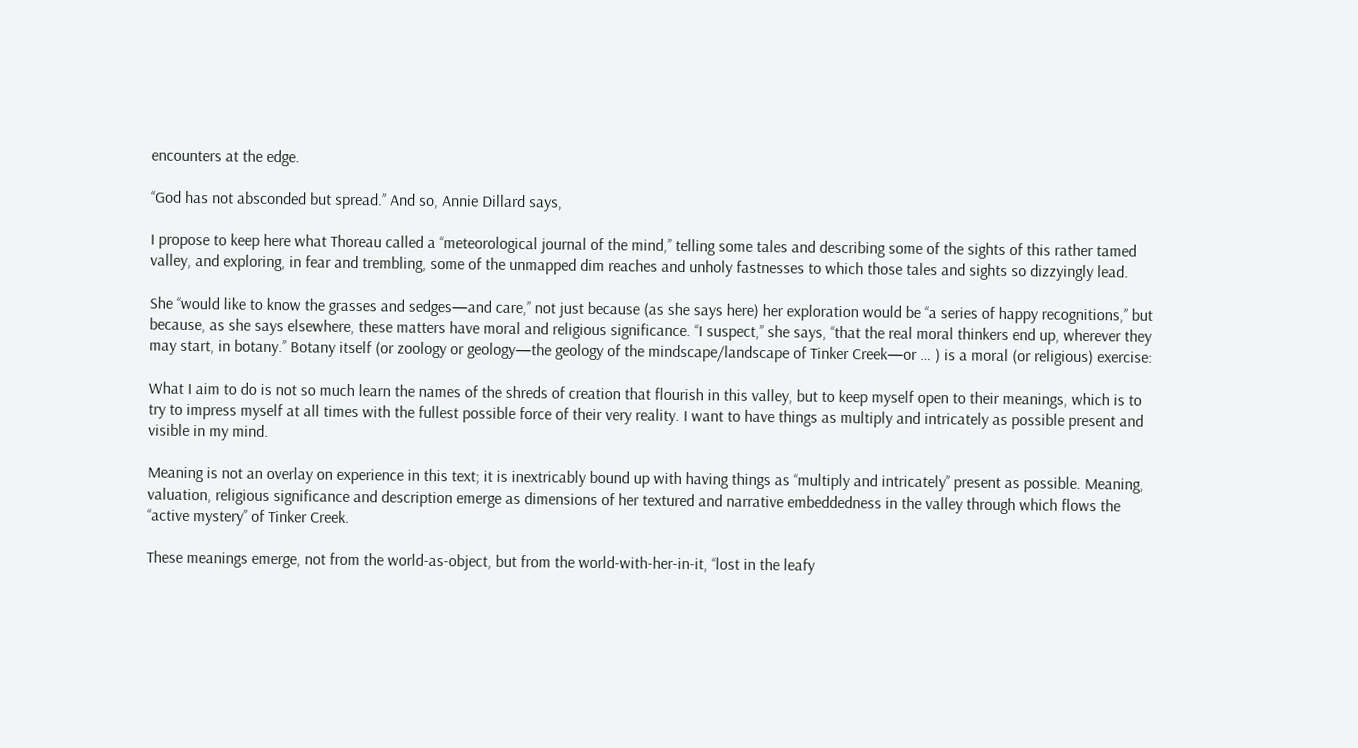encounters at the edge.

‘‘God has not absconded but spread.’’ And so, Annie Dillard says,

I propose to keep here what Thoreau called a ‘‘meteorological journal of the mind,’’ telling some tales and describing some of the sights of this rather tamed valley, and exploring, in fear and trembling, some of the unmapped dim reaches and unholy fastnesses to which those tales and sights so dizzyingly lead.

She ‘‘would like to know the grasses and sedges—and care,’’ not just because (as she says here) her exploration would be ‘‘a series of happy recognitions,’’ but because, as she says elsewhere, these matters have moral and religious significance. ‘‘I suspect,’’ she says, ‘‘that the real moral thinkers end up, wherever they may start, in botany.’’ Botany itself (or zoology or geology—the geology of the mindscape/landscape of Tinker Creek—or … ) is a moral (or religious) exercise:

What I aim to do is not so much learn the names of the shreds of creation that flourish in this valley, but to keep myself open to their meanings, which is to try to impress myself at all times with the fullest possible force of their very reality. I want to have things as multiply and intricately as possible present and visible in my mind.

Meaning is not an overlay on experience in this text; it is inextricably bound up with having things as ‘‘multiply and intricately’’ present as possible. Meaning, valuation, religious significance and description emerge as dimensions of her textured and narrative embeddedness in the valley through which flows the ‘‘active mystery’’ of Tinker Creek.

These meanings emerge, not from the world-as-object, but from the world-with-her-in-it, ‘‘lost in the leafy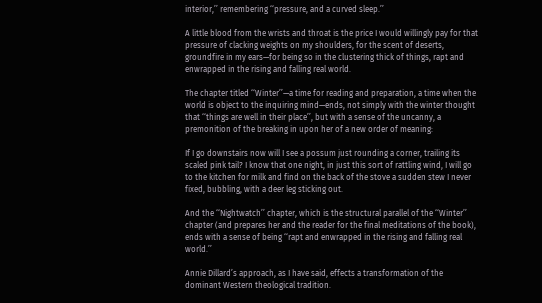interior,’’ remembering ‘‘pressure, and a curved sleep.’’

A little blood from the wrists and throat is the price I would willingly pay for that pressure of clacking weights on my shoulders, for the scent of deserts, groundfire in my ears—for being so in the clustering thick of things, rapt and enwrapped in the rising and falling real world.

The chapter titled ‘‘Winter’’—a time for reading and preparation, a time when the world is object to the inquiring mind—ends, not simply with the winter thought that ‘‘things are well in their place’’, but with a sense of the uncanny, a premonition of the breaking in upon her of a new order of meaning:

If I go downstairs now will I see a possum just rounding a corner, trailing its scaled pink tail? I know that one night, in just this sort of rattling wind, I will go to the kitchen for milk and find on the back of the stove a sudden stew I never fixed, bubbling, with a deer leg sticking out.

And the ‘‘Nightwatch’’ chapter, which is the structural parallel of the ‘‘Winter’’ chapter (and prepares her and the reader for the final meditations of the book), ends with a sense of being ‘‘rapt and enwrapped in the rising and falling real world.’’

Annie Dillard’s approach, as I have said, effects a transformation of the dominant Western theological tradition.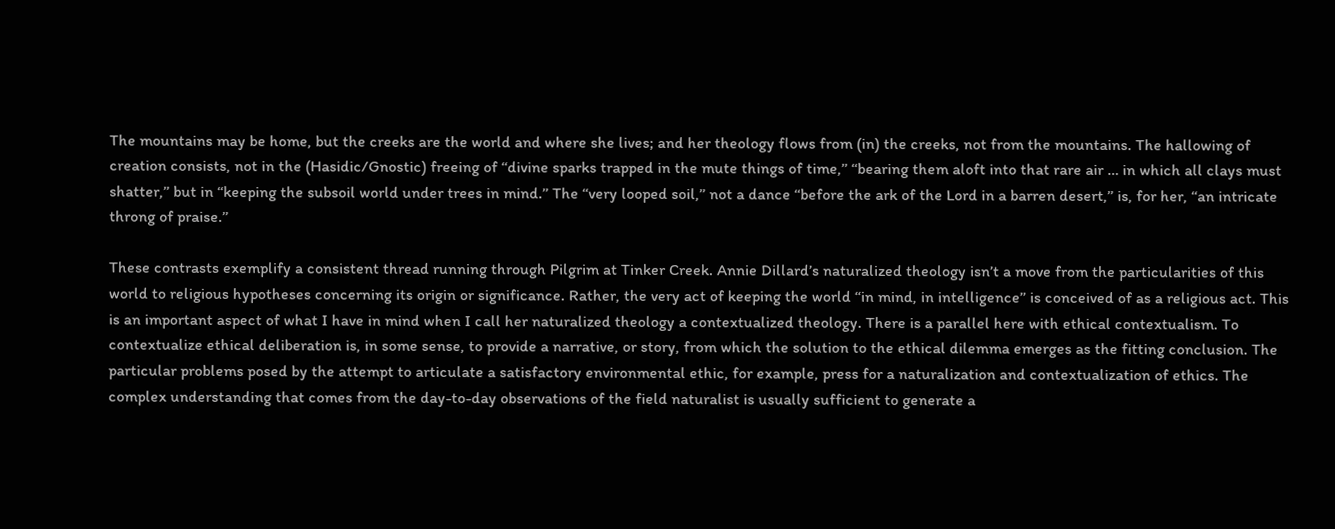The mountains may be home, but the creeks are the world and where she lives; and her theology flows from (in) the creeks, not from the mountains. The hallowing of creation consists, not in the (Hasidic/Gnostic) freeing of ‘‘divine sparks trapped in the mute things of time,’’ ‘‘bearing them aloft into that rare air … in which all clays must shatter,’’ but in ‘‘keeping the subsoil world under trees in mind.’’ The ‘‘very looped soil,’’ not a dance ‘‘before the ark of the Lord in a barren desert,’’ is, for her, ‘‘an intricate throng of praise.’’

These contrasts exemplify a consistent thread running through Pilgrim at Tinker Creek. Annie Dillard’s naturalized theology isn’t a move from the particularities of this world to religious hypotheses concerning its origin or significance. Rather, the very act of keeping the world ‘‘in mind, in intelligence’’ is conceived of as a religious act. This is an important aspect of what I have in mind when I call her naturalized theology a contextualized theology. There is a parallel here with ethical contextualism. To contextualize ethical deliberation is, in some sense, to provide a narrative, or story, from which the solution to the ethical dilemma emerges as the fitting conclusion. The particular problems posed by the attempt to articulate a satisfactory environmental ethic, for example, press for a naturalization and contextualization of ethics. The complex understanding that comes from the day-to-day observations of the field naturalist is usually sufficient to generate a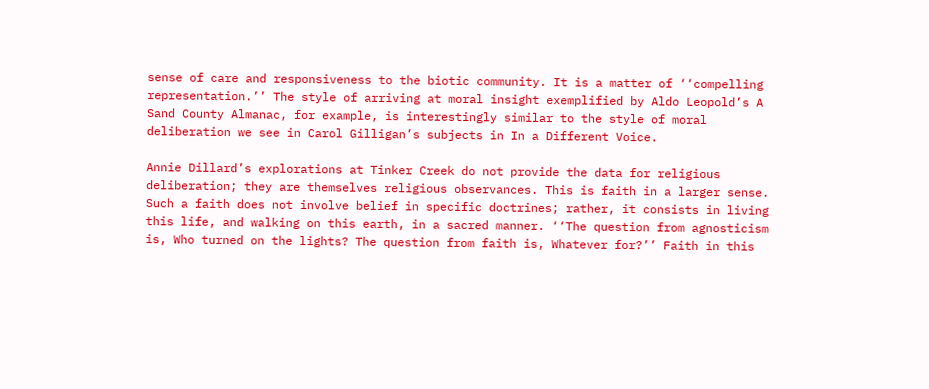sense of care and responsiveness to the biotic community. It is a matter of ‘‘compelling representation.’’ The style of arriving at moral insight exemplified by Aldo Leopold’s A Sand County Almanac, for example, is interestingly similar to the style of moral deliberation we see in Carol Gilligan’s subjects in In a Different Voice.

Annie Dillard’s explorations at Tinker Creek do not provide the data for religious deliberation; they are themselves religious observances. This is faith in a larger sense. Such a faith does not involve belief in specific doctrines; rather, it consists in living this life, and walking on this earth, in a sacred manner. ‘‘The question from agnosticism is, Who turned on the lights? The question from faith is, Whatever for?’’ Faith in this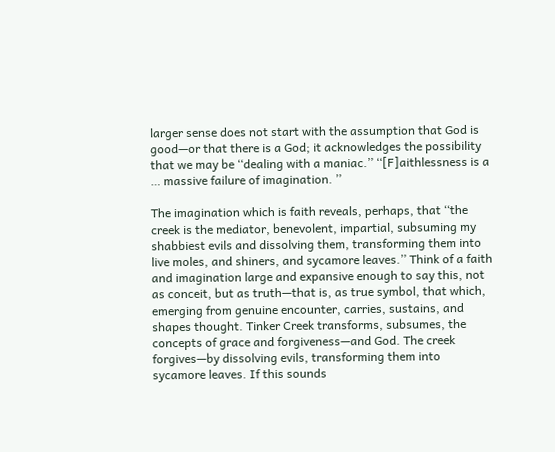larger sense does not start with the assumption that God is good—or that there is a God; it acknowledges the possibility that we may be ‘‘dealing with a maniac.’’ ‘‘[F]aithlessness is a … massive failure of imagination. ’’

The imagination which is faith reveals, perhaps, that ‘‘the creek is the mediator, benevolent, impartial, subsuming my shabbiest evils and dissolving them, transforming them into live moles, and shiners, and sycamore leaves.’’ Think of a faith and imagination large and expansive enough to say this, not as conceit, but as truth—that is, as true symbol, that which, emerging from genuine encounter, carries, sustains, and shapes thought. Tinker Creek transforms, subsumes, the concepts of grace and forgiveness—and God. The creek forgives—by dissolving evils, transforming them into sycamore leaves. If this sounds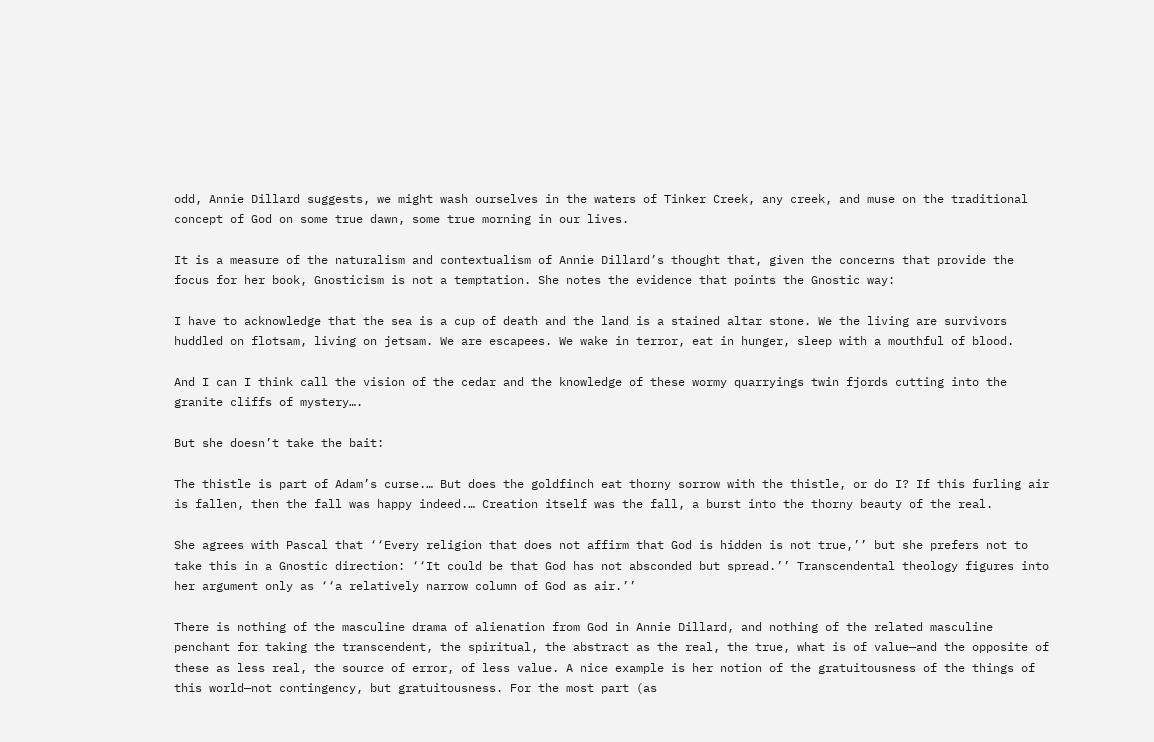odd, Annie Dillard suggests, we might wash ourselves in the waters of Tinker Creek, any creek, and muse on the traditional concept of God on some true dawn, some true morning in our lives.

It is a measure of the naturalism and contextualism of Annie Dillard’s thought that, given the concerns that provide the focus for her book, Gnosticism is not a temptation. She notes the evidence that points the Gnostic way:

I have to acknowledge that the sea is a cup of death and the land is a stained altar stone. We the living are survivors huddled on flotsam, living on jetsam. We are escapees. We wake in terror, eat in hunger, sleep with a mouthful of blood.

And I can I think call the vision of the cedar and the knowledge of these wormy quarryings twin fjords cutting into the granite cliffs of mystery….

But she doesn’t take the bait:

The thistle is part of Adam’s curse.… But does the goldfinch eat thorny sorrow with the thistle, or do I? If this furling air is fallen, then the fall was happy indeed.… Creation itself was the fall, a burst into the thorny beauty of the real.

She agrees with Pascal that ‘‘Every religion that does not affirm that God is hidden is not true,’’ but she prefers not to take this in a Gnostic direction: ‘‘It could be that God has not absconded but spread.’’ Transcendental theology figures into her argument only as ‘‘a relatively narrow column of God as air.’’

There is nothing of the masculine drama of alienation from God in Annie Dillard, and nothing of the related masculine penchant for taking the transcendent, the spiritual, the abstract as the real, the true, what is of value—and the opposite of these as less real, the source of error, of less value. A nice example is her notion of the gratuitousness of the things of this world—not contingency, but gratuitousness. For the most part (as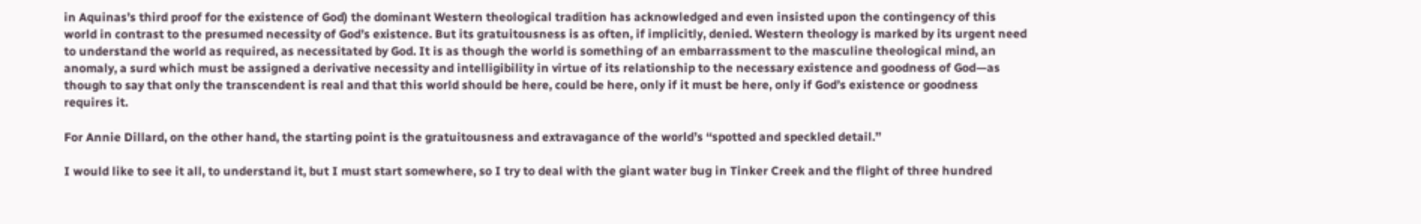in Aquinas’s third proof for the existence of God) the dominant Western theological tradition has acknowledged and even insisted upon the contingency of this world in contrast to the presumed necessity of God’s existence. But its gratuitousness is as often, if implicitly, denied. Western theology is marked by its urgent need to understand the world as required, as necessitated by God. It is as though the world is something of an embarrassment to the masculine theological mind, an anomaly, a surd which must be assigned a derivative necessity and intelligibility in virtue of its relationship to the necessary existence and goodness of God—as though to say that only the transcendent is real and that this world should be here, could be here, only if it must be here, only if God’s existence or goodness requires it.

For Annie Dillard, on the other hand, the starting point is the gratuitousness and extravagance of the world’s ‘‘spotted and speckled detail.’’

I would like to see it all, to understand it, but I must start somewhere, so I try to deal with the giant water bug in Tinker Creek and the flight of three hundred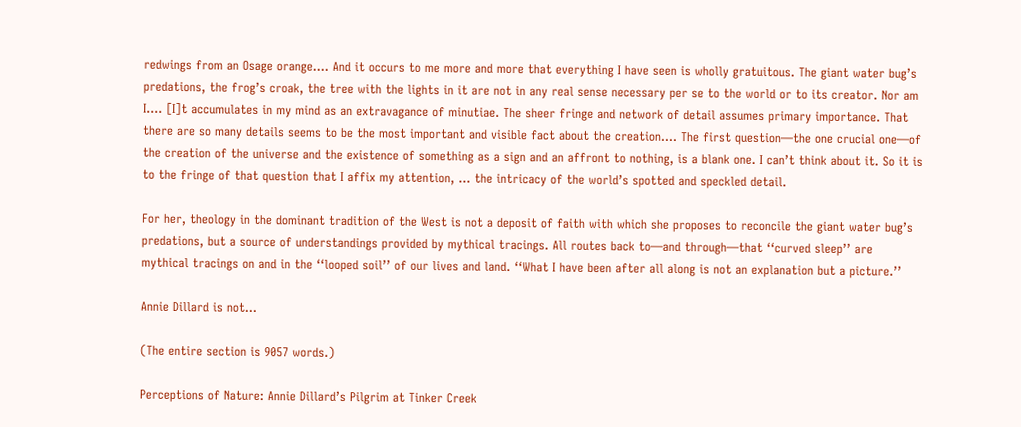redwings from an Osage orange.… And it occurs to me more and more that everything I have seen is wholly gratuitous. The giant water bug’s predations, the frog’s croak, the tree with the lights in it are not in any real sense necessary per se to the world or to its creator. Nor am I.… [I]t accumulates in my mind as an extravagance of minutiae. The sheer fringe and network of detail assumes primary importance. That there are so many details seems to be the most important and visible fact about the creation.… The first question—the one crucial one—of the creation of the universe and the existence of something as a sign and an affront to nothing, is a blank one. I can’t think about it. So it is to the fringe of that question that I affix my attention, … the intricacy of the world’s spotted and speckled detail.

For her, theology in the dominant tradition of the West is not a deposit of faith with which she proposes to reconcile the giant water bug’s predations, but a source of understandings provided by mythical tracings. All routes back to—and through—that ‘‘curved sleep’’ are mythical tracings on and in the ‘‘looped soil’’ of our lives and land. ‘‘What I have been after all along is not an explanation but a picture.’’

Annie Dillard is not...

(The entire section is 9057 words.)

Perceptions of Nature: Annie Dillard’s Pilgrim at Tinker Creek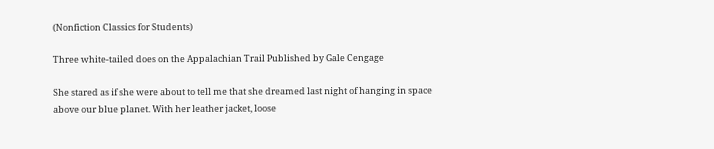(Nonfiction Classics for Students)

Three white-tailed does on the Appalachian Trail Published by Gale Cengage

She stared as if she were about to tell me that she dreamed last night of hanging in space above our blue planet. With her leather jacket, loose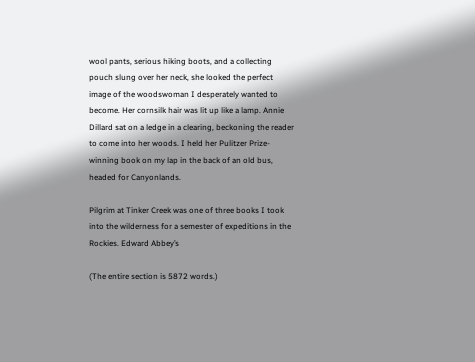wool pants, serious hiking boots, and a collecting pouch slung over her neck, she looked the perfect image of the woodswoman I desperately wanted to become. Her cornsilk hair was lit up like a lamp. Annie Dillard sat on a ledge in a clearing, beckoning the reader to come into her woods. I held her Pulitzer Prize-winning book on my lap in the back of an old bus, headed for Canyonlands.

Pilgrim at Tinker Creek was one of three books I took into the wilderness for a semester of expeditions in the Rockies. Edward Abbey’s

(The entire section is 5872 words.)